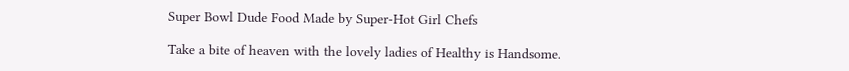Super Bowl Dude Food Made by Super-Hot Girl Chefs

Take a bite of heaven with the lovely ladies of Healthy is Handsome.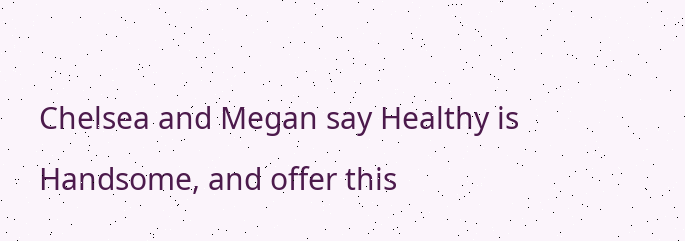Chelsea and Megan say Healthy is Handsome, and offer this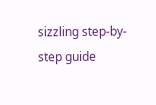sizzling step-by-step guide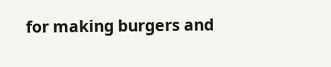for making burgers and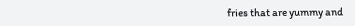fries that are yummy and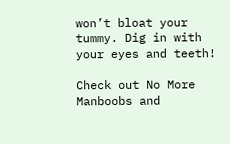won’t bloat your tummy. Dig in with your eyes and teeth!

Check out No More Manboobs and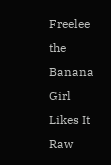Freelee the Banana Girl Likes It Raw